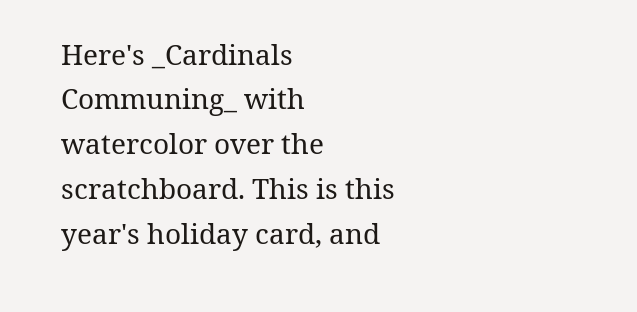Here's _Cardinals Communing_ with watercolor over the scratchboard. This is this year's holiday card, and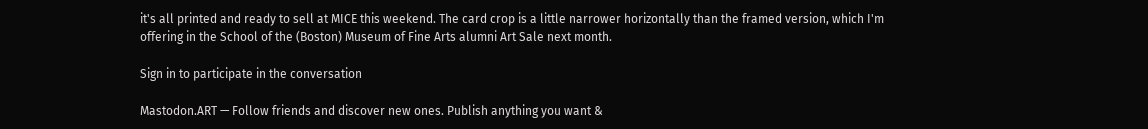it's all printed and ready to sell at MICE this weekend. The card crop is a little narrower horizontally than the framed version, which I'm offering in the School of the (Boston) Museum of Fine Arts alumni Art Sale next month.

Sign in to participate in the conversation

Mastodon.ART — Follow friends and discover new ones. Publish anything you want &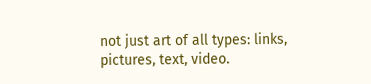not just art of all types: links, pictures, text, video.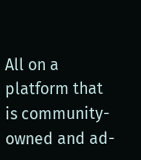All on a platform that is community-owned and ad-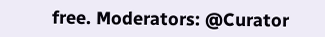free. Moderators: @Curator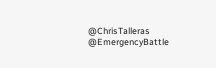@ChrisTalleras @EmergencyBattle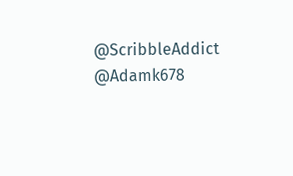@ScribbleAddict @Adamk678